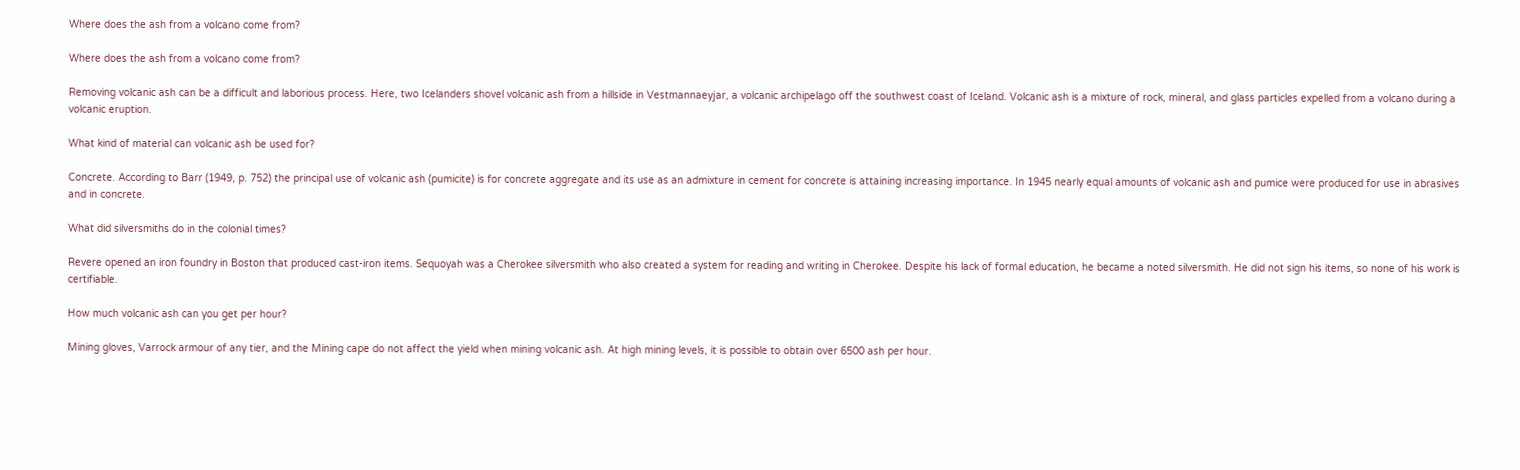Where does the ash from a volcano come from?

Where does the ash from a volcano come from?

Removing volcanic ash can be a difficult and laborious process. Here, two Icelanders shovel volcanic ash from a hillside in Vestmannaeyjar, a volcanic archipelago off the southwest coast of Iceland. Volcanic ash is a mixture of rock, mineral, and glass particles expelled from a volcano during a volcanic eruption.

What kind of material can volcanic ash be used for?

Concrete. According to Barr (1949, p. 752) the principal use of volcanic ash (pumicite) is for concrete aggregate and its use as an admixture in cement for concrete is attaining increasing importance. In 1945 nearly equal amounts of volcanic ash and pumice were produced for use in abrasives and in concrete.

What did silversmiths do in the colonial times?

Revere opened an iron foundry in Boston that produced cast-iron items. Sequoyah was a Cherokee silversmith who also created a system for reading and writing in Cherokee. Despite his lack of formal education, he became a noted silversmith. He did not sign his items, so none of his work is certifiable.

How much volcanic ash can you get per hour?

Mining gloves, Varrock armour of any tier, and the Mining cape do not affect the yield when mining volcanic ash. At high mining levels, it is possible to obtain over 6500 ash per hour.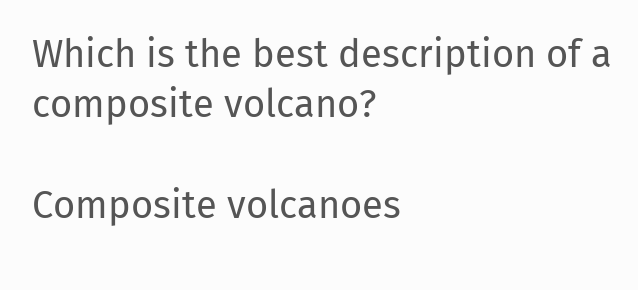Which is the best description of a composite volcano?

Composite volcanoes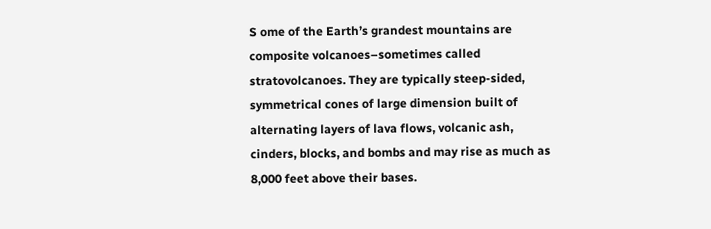S ome of the Earth’s grandest mountains are composite volcanoes–sometimes called stratovolcanoes. They are typically steep-sided, symmetrical cones of large dimension built of alternating layers of lava flows, volcanic ash, cinders, blocks, and bombs and may rise as much as 8,000 feet above their bases.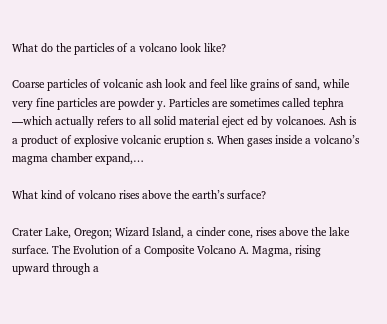What do the particles of a volcano look like?

Coarse particles of volcanic ash look and feel like grains of sand, while very fine particles are powder y. Particles are sometimes called tephra —which actually refers to all solid material eject ed by volcanoes. Ash is a product of explosive volcanic eruption s. When gases inside a volcano’s magma chamber expand,…

What kind of volcano rises above the earth’s surface?

Crater Lake, Oregon; Wizard Island, a cinder cone, rises above the lake surface. The Evolution of a Composite Volcano A. Magma, rising upward through a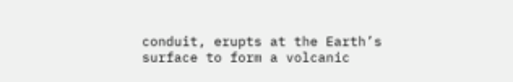conduit, erupts at the Earth’s surface to form a volcanic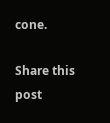cone.

Share this post